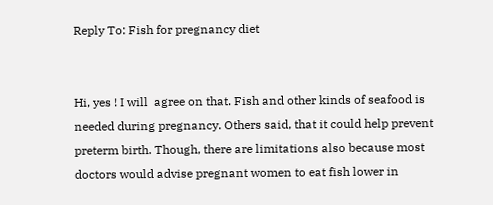Reply To: Fish for pregnancy diet


Hi, yes ! I will  agree on that. Fish and other kinds of seafood is needed during pregnancy. Others said, that it could help prevent preterm birth. Though, there are limitations also because most doctors would advise pregnant women to eat fish lower in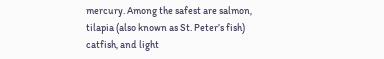mercury. Among the safest are salmon, tilapia (also known as St. Peter’s fish) catfish, and light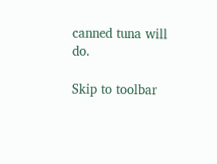canned tuna will do.

Skip to toolbar